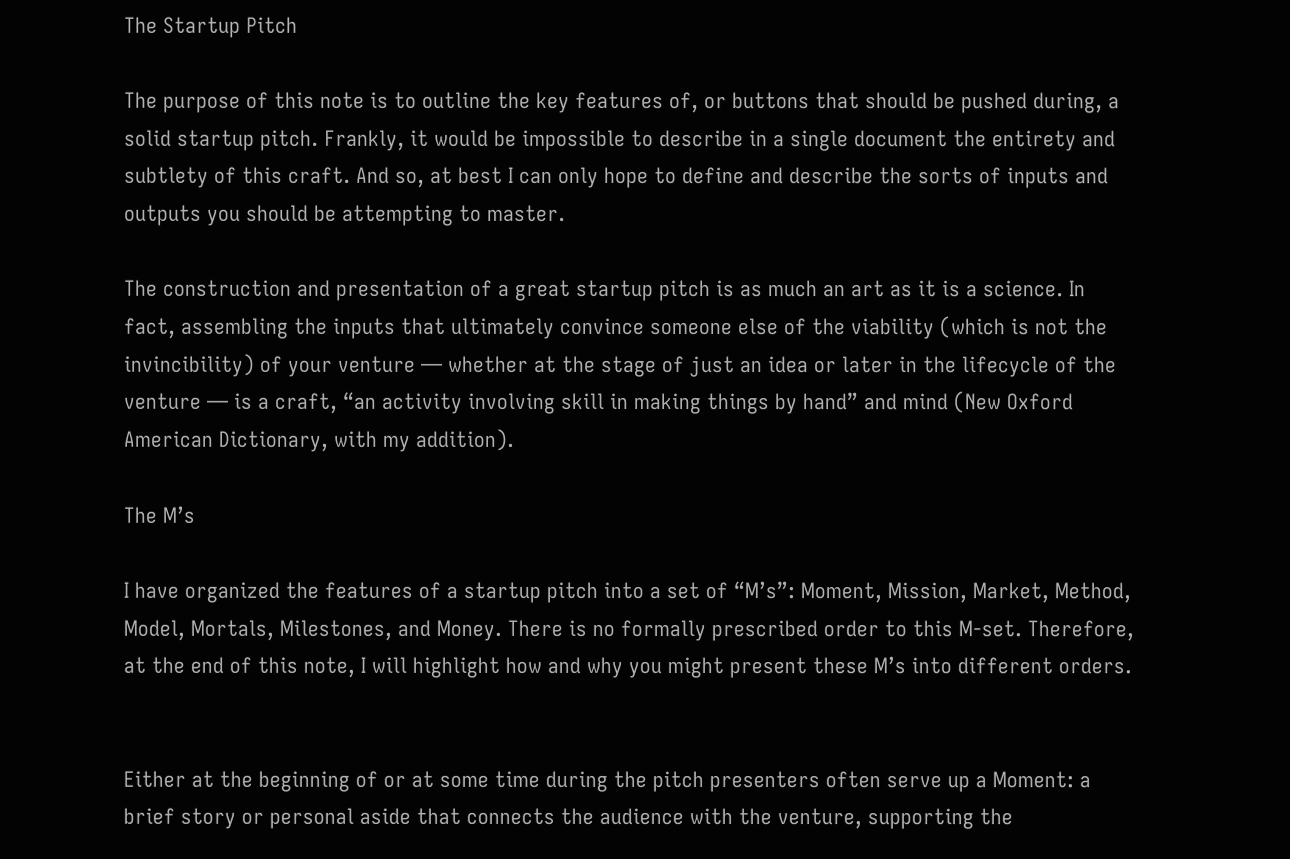The Startup Pitch

The purpose of this note is to outline the key features of, or buttons that should be pushed during, a solid startup pitch. Frankly, it would be impossible to describe in a single document the entirety and subtlety of this craft. And so, at best I can only hope to define and describe the sorts of inputs and outputs you should be attempting to master.

The construction and presentation of a great startup pitch is as much an art as it is a science. In fact, assembling the inputs that ultimately convince someone else of the viability (which is not the invincibility) of your venture — whether at the stage of just an idea or later in the lifecycle of the venture — is a craft, “an activity involving skill in making things by hand” and mind (New Oxford American Dictionary, with my addition).

The M’s

I have organized the features of a startup pitch into a set of “M’s”: Moment, Mission, Market, Method, Model, Mortals, Milestones, and Money. There is no formally prescribed order to this M-set. Therefore, at the end of this note, I will highlight how and why you might present these M’s into different orders.


Either at the beginning of or at some time during the pitch presenters often serve up a Moment: a brief story or personal aside that connects the audience with the venture, supporting the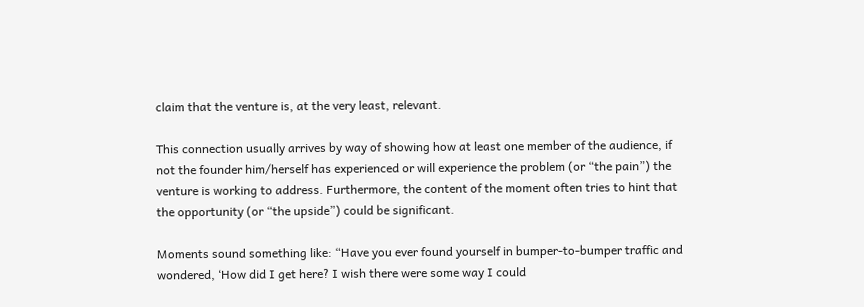claim that the venture is, at the very least, relevant.

This connection usually arrives by way of showing how at least one member of the audience, if not the founder him/herself has experienced or will experience the problem (or “the pain”) the venture is working to address. Furthermore, the content of the moment often tries to hint that the opportunity (or “the upside”) could be significant.

Moments sound something like: “Have you ever found yourself in bumper-to-bumper traffic and wondered, ‘How did I get here? I wish there were some way I could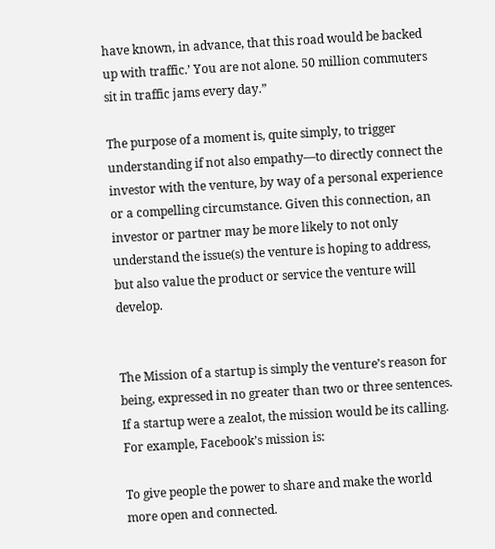have known, in advance, that this road would be backed up with traffic.’ You are not alone. 50 million commuters sit in traffic jams every day.”

The purpose of a moment is, quite simply, to trigger understanding if not also empathy—to directly connect the investor with the venture, by way of a personal experience or a compelling circumstance. Given this connection, an investor or partner may be more likely to not only understand the issue(s) the venture is hoping to address, but also value the product or service the venture will develop.


The Mission of a startup is simply the venture’s reason for being, expressed in no greater than two or three sentences. If a startup were a zealot, the mission would be its calling. For example, Facebook’s mission is:

To give people the power to share and make the world more open and connected.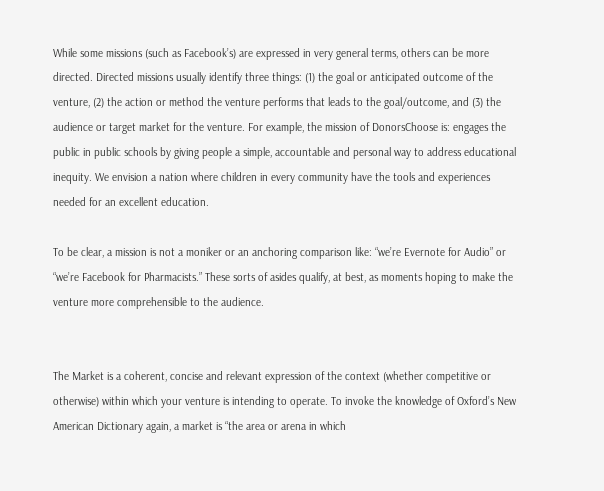While some missions (such as Facebook’s) are expressed in very general terms, others can be more directed. Directed missions usually identify three things: (1) the goal or anticipated outcome of the venture, (2) the action or method the venture performs that leads to the goal/outcome, and (3) the audience or target market for the venture. For example, the mission of DonorsChoose is: engages the public in public schools by giving people a simple, accountable and personal way to address educational inequity. We envision a nation where children in every community have the tools and experiences needed for an excellent education.

To be clear, a mission is not a moniker or an anchoring comparison like: “we’re Evernote for Audio” or “we’re Facebook for Pharmacists.” These sorts of asides qualify, at best, as moments hoping to make the venture more comprehensible to the audience.


The Market is a coherent, concise and relevant expression of the context (whether competitive or otherwise) within which your venture is intending to operate. To invoke the knowledge of Oxford’s New American Dictionary again, a market is “the area or arena in which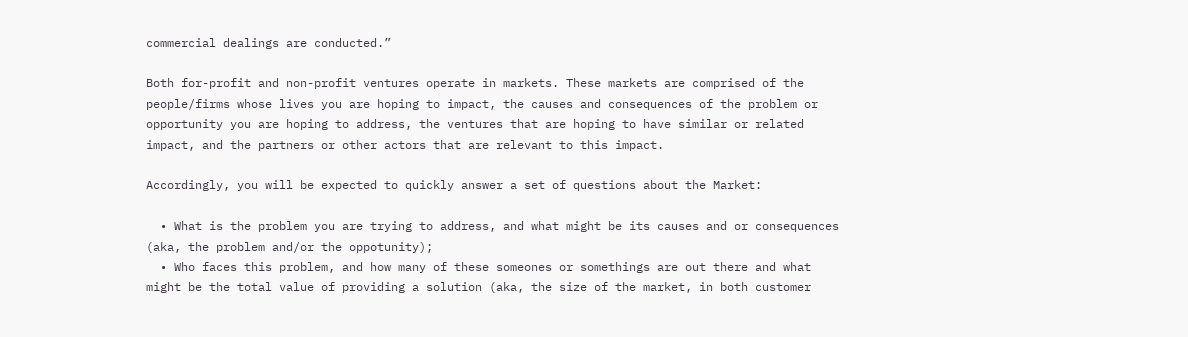commercial dealings are conducted.”

Both for-profit and non-profit ventures operate in markets. These markets are comprised of the people/firms whose lives you are hoping to impact, the causes and consequences of the problem or opportunity you are hoping to address, the ventures that are hoping to have similar or related impact, and the partners or other actors that are relevant to this impact.

Accordingly, you will be expected to quickly answer a set of questions about the Market:

  • What is the problem you are trying to address, and what might be its causes and or consequences (aka, the problem and/or the oppotunity);
  • Who faces this problem, and how many of these someones or somethings are out there and what might be the total value of providing a solution (aka, the size of the market, in both customer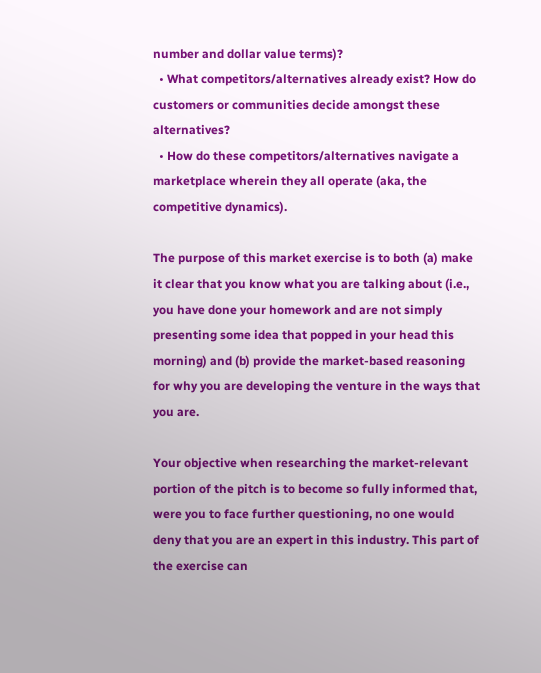number and dollar value terms)?
  • What competitors/alternatives already exist? How do customers or communities decide amongst these alternatives?
  • How do these competitors/alternatives navigate a marketplace wherein they all operate (aka, the competitive dynamics).

The purpose of this market exercise is to both (a) make it clear that you know what you are talking about (i.e., you have done your homework and are not simply presenting some idea that popped in your head this morning) and (b) provide the market-based reasoning for why you are developing the venture in the ways that you are.

Your objective when researching the market-relevant portion of the pitch is to become so fully informed that, were you to face further questioning, no one would deny that you are an expert in this industry. This part of the exercise can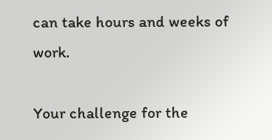can take hours and weeks of work.

Your challenge for the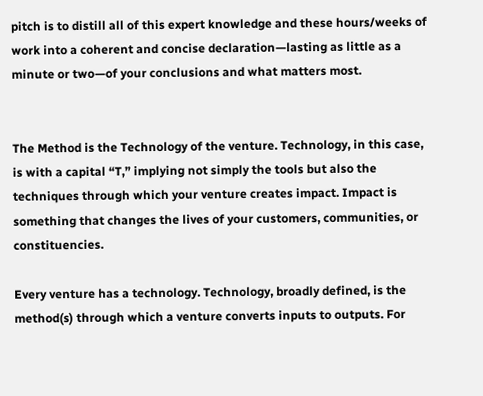pitch is to distill all of this expert knowledge and these hours/weeks of work into a coherent and concise declaration—lasting as little as a minute or two—of your conclusions and what matters most.


The Method is the Technology of the venture. Technology, in this case, is with a capital “T,” implying not simply the tools but also the techniques through which your venture creates impact. Impact is something that changes the lives of your customers, communities, or constituencies.

Every venture has a technology. Technology, broadly defined, is the method(s) through which a venture converts inputs to outputs. For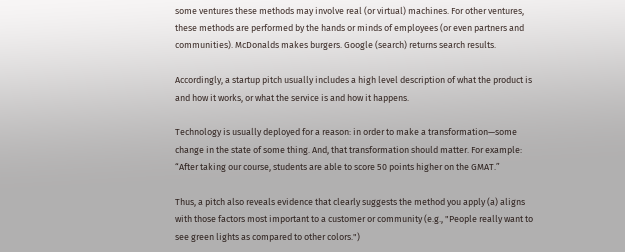some ventures these methods may involve real (or virtual) machines. For other ventures, these methods are performed by the hands or minds of employees (or even partners and communities). McDonalds makes burgers. Google (search) returns search results.

Accordingly, a startup pitch usually includes a high level description of what the product is and how it works, or what the service is and how it happens.

Technology is usually deployed for a reason: in order to make a transformation—some change in the state of some thing. And, that transformation should matter. For example: “After taking our course, students are able to score 50 points higher on the GMAT.”

Thus, a pitch also reveals evidence that clearly suggests the method you apply (a) aligns with those factors most important to a customer or community (e.g., "People really want to see green lights as compared to other colors.")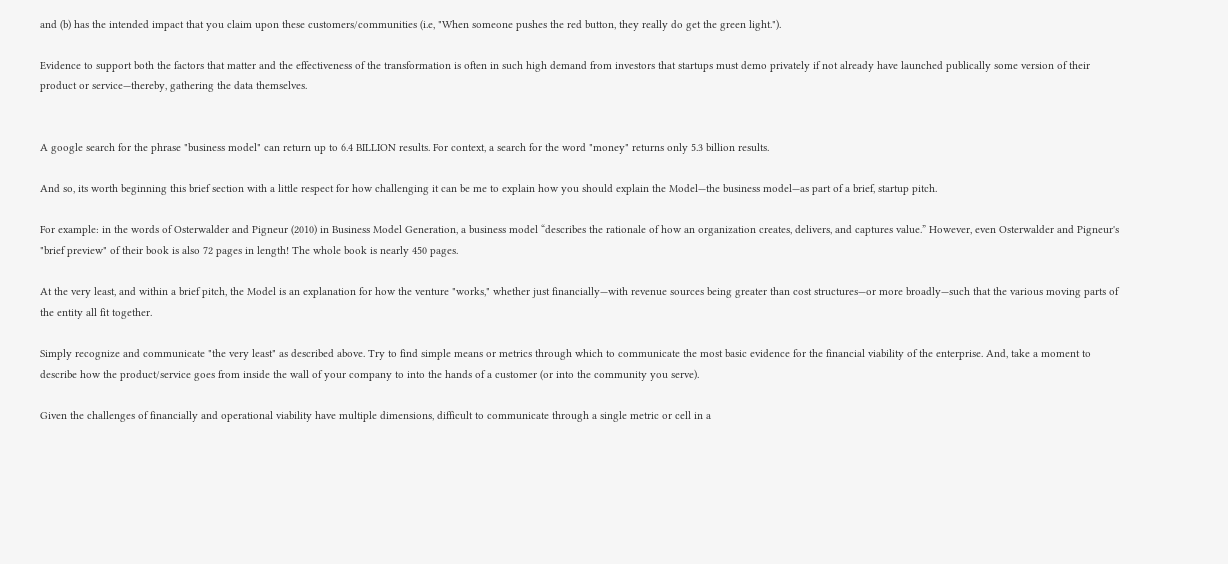and (b) has the intended impact that you claim upon these customers/communities (i.e, "When someone pushes the red button, they really do get the green light.").

Evidence to support both the factors that matter and the effectiveness of the transformation is often in such high demand from investors that startups must demo privately if not already have launched publically some version of their product or service—thereby, gathering the data themselves.


A google search for the phrase "business model" can return up to 6.4 BILLION results. For context, a search for the word "money" returns only 5.3 billion results.

And so, its worth beginning this brief section with a little respect for how challenging it can be me to explain how you should explain the Model—the business model—as part of a brief, startup pitch.

For example: in the words of Osterwalder and Pigneur (2010) in Business Model Generation, a business model “describes the rationale of how an organization creates, delivers, and captures value.” However, even Osterwalder and Pigneur's "brief preview" of their book is also 72 pages in length! The whole book is nearly 450 pages.

At the very least, and within a brief pitch, the Model is an explanation for how the venture "works," whether just financially—with revenue sources being greater than cost structures—or more broadly—such that the various moving parts of the entity all fit together.

Simply recognize and communicate "the very least" as described above. Try to find simple means or metrics through which to communicate the most basic evidence for the financial viability of the enterprise. And, take a moment to describe how the product/service goes from inside the wall of your company to into the hands of a customer (or into the community you serve).

Given the challenges of financially and operational viability have multiple dimensions, difficult to communicate through a single metric or cell in a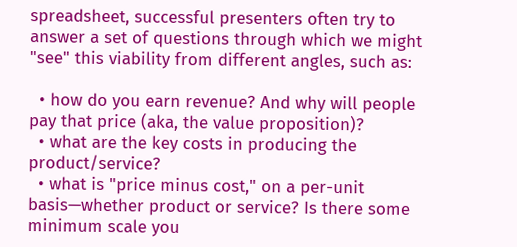spreadsheet, successful presenters often try to answer a set of questions through which we might "see" this viability from different angles, such as:

  • how do you earn revenue? And why will people pay that price (aka, the value proposition)?
  • what are the key costs in producing the product/service?
  • what is "price minus cost," on a per-unit basis—whether product or service? Is there some minimum scale you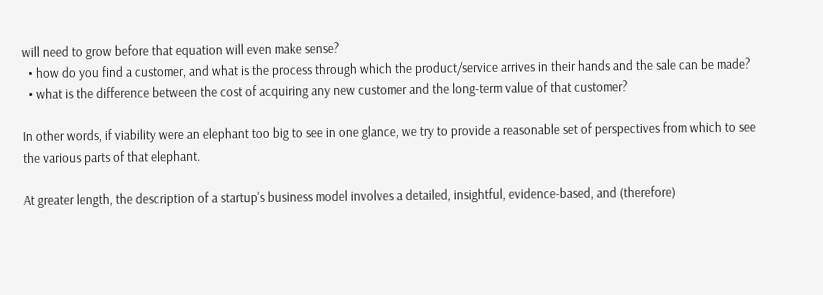will need to grow before that equation will even make sense?
  • how do you find a customer, and what is the process through which the product/service arrives in their hands and the sale can be made?
  • what is the difference between the cost of acquiring any new customer and the long-term value of that customer?

In other words, if viability were an elephant too big to see in one glance, we try to provide a reasonable set of perspectives from which to see the various parts of that elephant.

At greater length, the description of a startup's business model involves a detailed, insightful, evidence-based, and (therefore)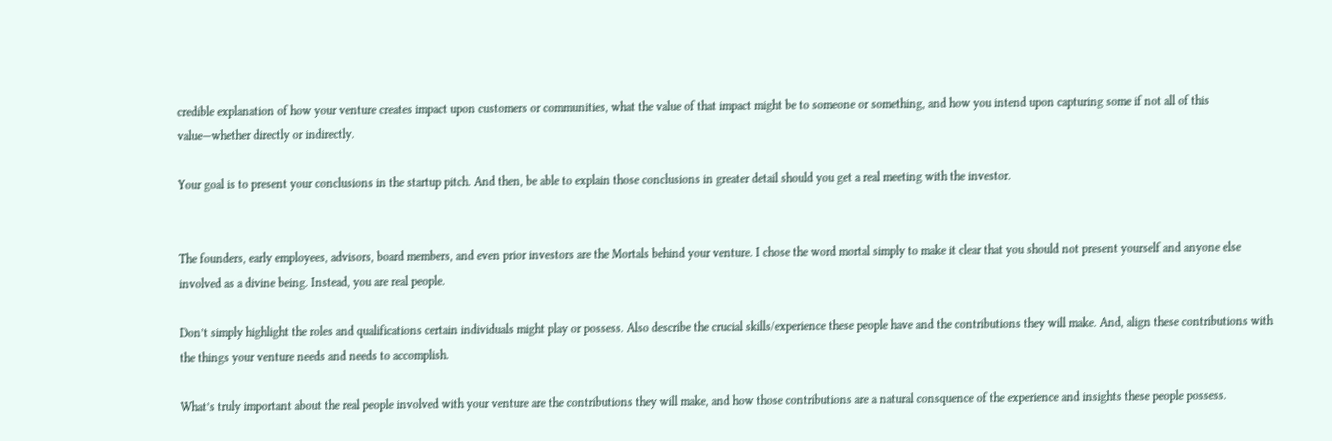credible explanation of how your venture creates impact upon customers or communities, what the value of that impact might be to someone or something, and how you intend upon capturing some if not all of this value—whether directly or indirectly.

Your goal is to present your conclusions in the startup pitch. And then, be able to explain those conclusions in greater detail should you get a real meeting with the investor.


The founders, early employees, advisors, board members, and even prior investors are the Mortals behind your venture. I chose the word mortal simply to make it clear that you should not present yourself and anyone else involved as a divine being. Instead, you are real people.

Don’t simply highlight the roles and qualifications certain individuals might play or possess. Also describe the crucial skills/experience these people have and the contributions they will make. And, align these contributions with the things your venture needs and needs to accomplish.

What’s truly important about the real people involved with your venture are the contributions they will make, and how those contributions are a natural consquence of the experience and insights these people possess.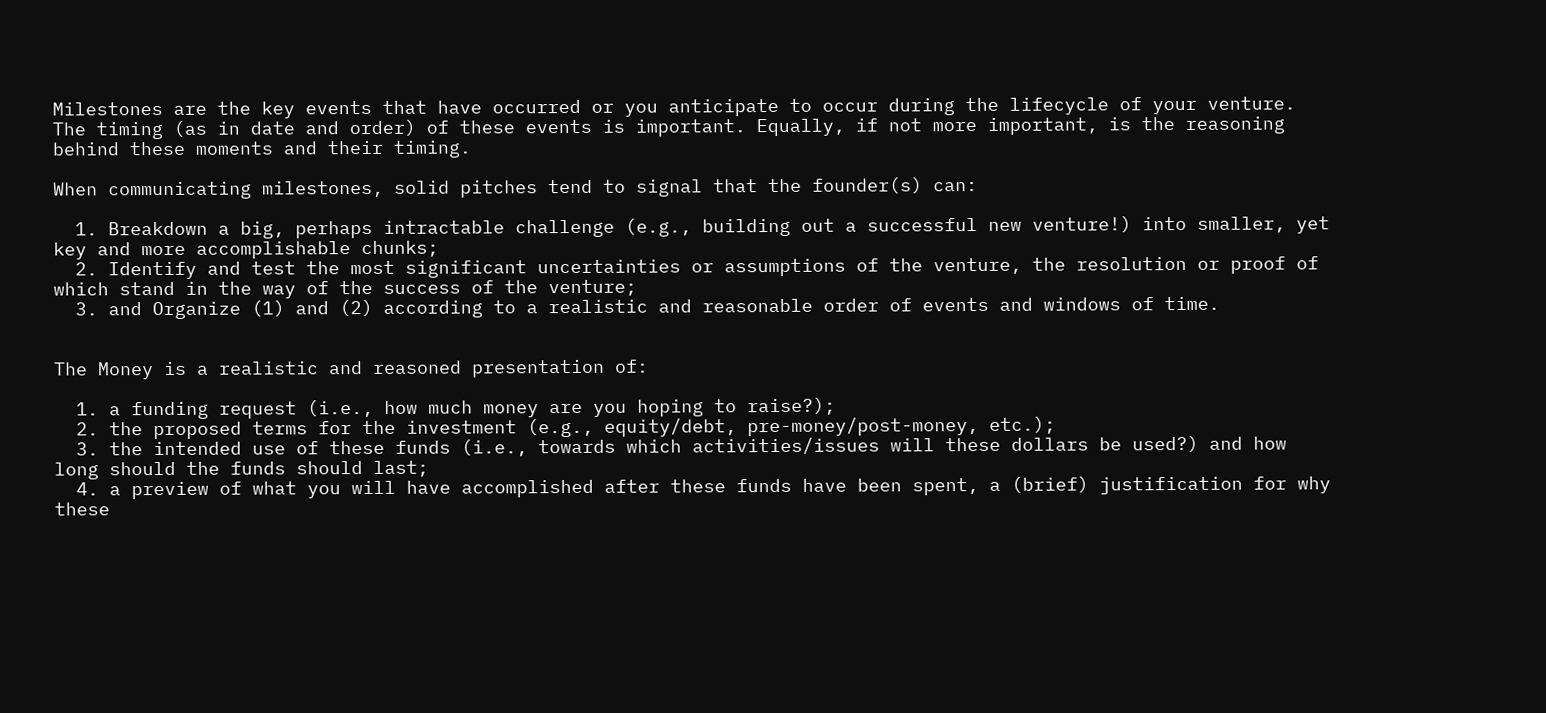Milestones are the key events that have occurred or you anticipate to occur during the lifecycle of your venture. The timing (as in date and order) of these events is important. Equally, if not more important, is the reasoning behind these moments and their timing.

When communicating milestones, solid pitches tend to signal that the founder(s) can:

  1. Breakdown a big, perhaps intractable challenge (e.g., building out a successful new venture!) into smaller, yet key and more accomplishable chunks;
  2. Identify and test the most significant uncertainties or assumptions of the venture, the resolution or proof of which stand in the way of the success of the venture;
  3. and Organize (1) and (2) according to a realistic and reasonable order of events and windows of time.


The Money is a realistic and reasoned presentation of:

  1. a funding request (i.e., how much money are you hoping to raise?);
  2. the proposed terms for the investment (e.g., equity/debt, pre-money/post-money, etc.);
  3. the intended use of these funds (i.e., towards which activities/issues will these dollars be used?) and how long should the funds should last;
  4. a preview of what you will have accomplished after these funds have been spent, a (brief) justification for why these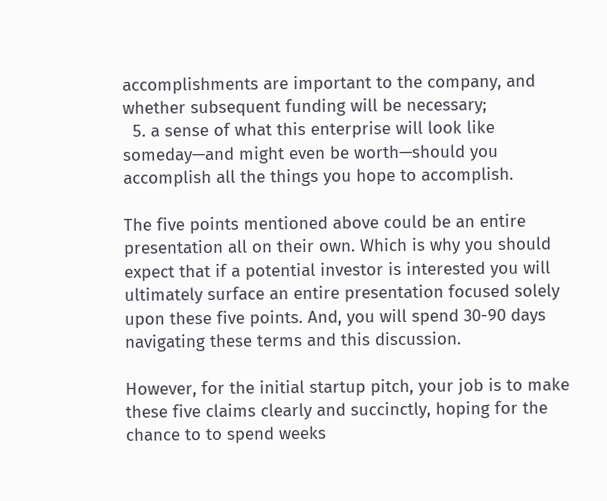accomplishments are important to the company, and whether subsequent funding will be necessary;
  5. a sense of what this enterprise will look like someday—and might even be worth—should you accomplish all the things you hope to accomplish.

The five points mentioned above could be an entire presentation all on their own. Which is why you should expect that if a potential investor is interested you will ultimately surface an entire presentation focused solely upon these five points. And, you will spend 30-90 days navigating these terms and this discussion.

However, for the initial startup pitch, your job is to make these five claims clearly and succinctly, hoping for the chance to to spend weeks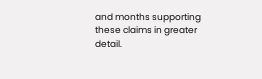and months supporting these claims in greater detail.